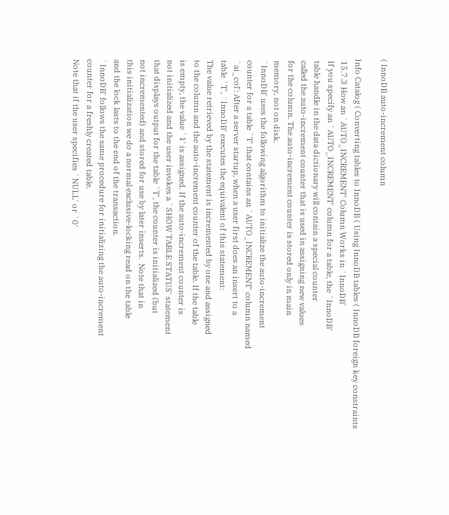( InnoDB auto-increment column

Info Catalog ( Converting tables to InnoDB ( Using InnoDB tables ( InnoDB foreign key constraints
 15.7.3 How an `AUTO_INCREMENT' Column Works in `InnoDB'
 If you specify an `AUTO_INCREMENT' column for a table, the `InnoDB'
 table handle in the data dictionary will contain a special counter
 called the auto-increment counter that is used in assigning new values
 for the column. The auto-increment counter is stored only in main
 memory, not on disk.
 `InnoDB' uses the following algorithm to initialize the auto-increment
 counter for a table `T' that contains an `AUTO_INCREMENT' column named
 `ai_col': After a server startup, when a user first does an insert to a
 table `T', `InnoDB' executes the equivalent of this statement:
 The value retrieved by the statement is incremented by one and assigned
 to the column and the auto-increment counter of the table. If the table
 is empty, the value `1' is assigned. If the auto-increment counter is
 not initialized and the user invokes a `SHOW TABLE STATUS' statement
 that displays output for the table `T', the counter is initialized (but
 not incremented) and stored for use by later inserts.  Note that in
 this initialization we do a normal exclusive-locking read on the table
 and the lock lasts to the end of the transaction.
 `InnoDB' follows the same procedure for initializing the auto-increment
 counter for a freshly created table.
 Note that if the user specifies `NULL' or `0'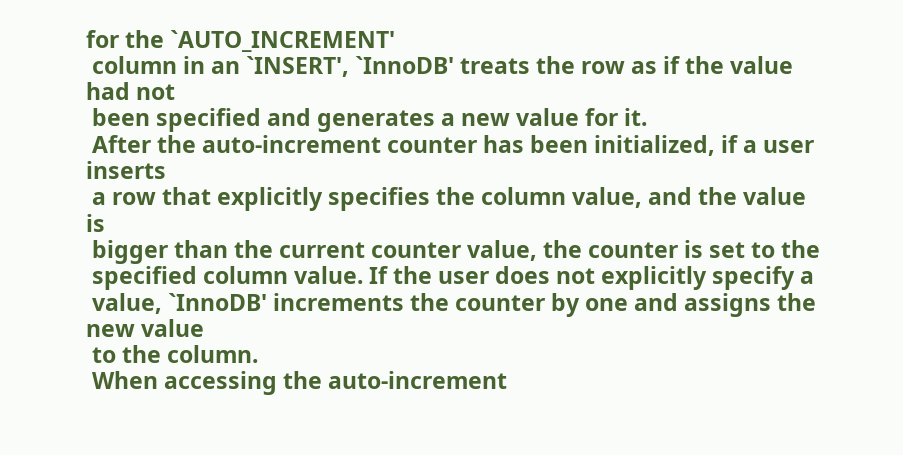for the `AUTO_INCREMENT'
 column in an `INSERT', `InnoDB' treats the row as if the value had not
 been specified and generates a new value for it.
 After the auto-increment counter has been initialized, if a user inserts
 a row that explicitly specifies the column value, and the value is
 bigger than the current counter value, the counter is set to the
 specified column value. If the user does not explicitly specify a
 value, `InnoDB' increments the counter by one and assigns the new value
 to the column.
 When accessing the auto-increment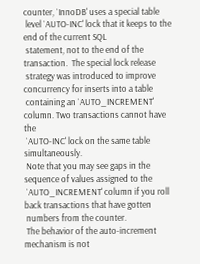counter, `InnoDB' uses a special table
 level `AUTO-INC' lock that it keeps to the end of the current SQL
 statement, not to the end of the transaction.  The special lock release
 strategy was introduced to improve concurrency for inserts into a table
 containing an `AUTO_INCREMENT' column. Two transactions cannot have the
 `AUTO-INC' lock on the same table simultaneously.
 Note that you may see gaps in the sequence of values assigned to the
 `AUTO_INCREMENT' column if you roll back transactions that have gotten
 numbers from the counter.
 The behavior of the auto-increment mechanism is not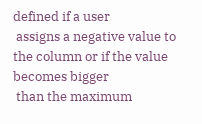defined if a user
 assigns a negative value to the column or if the value becomes bigger
 than the maximum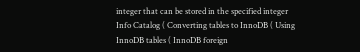integer that can be stored in the specified integer
Info Catalog ( Converting tables to InnoDB ( Using InnoDB tables ( InnoDB foreign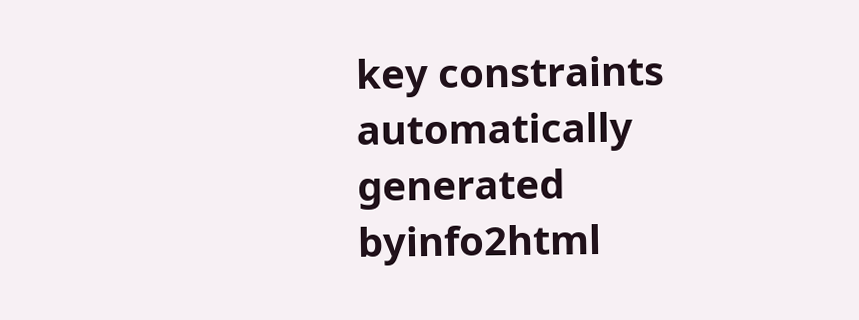key constraints
automatically generated byinfo2html